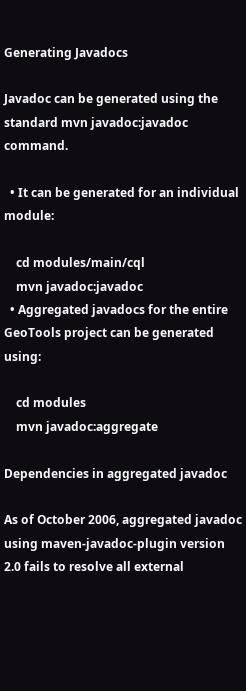Generating Javadocs

Javadoc can be generated using the standard mvn javadoc:javadoc command.

  • It can be generated for an individual module:

    cd modules/main/cql
    mvn javadoc:javadoc
  • Aggregated javadocs for the entire GeoTools project can be generated using:

    cd modules
    mvn javadoc:aggregate

Dependencies in aggregated javadoc

As of October 2006, aggregated javadoc using maven-javadoc-plugin version 2.0 fails to resolve all external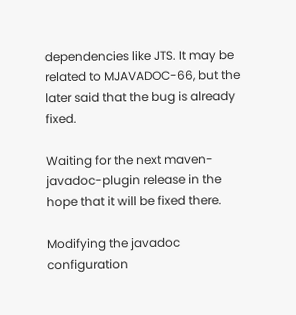dependencies like JTS. It may be related to MJAVADOC-66, but the later said that the bug is already fixed.

Waiting for the next maven-javadoc-plugin release in the hope that it will be fixed there.

Modifying the javadoc configuration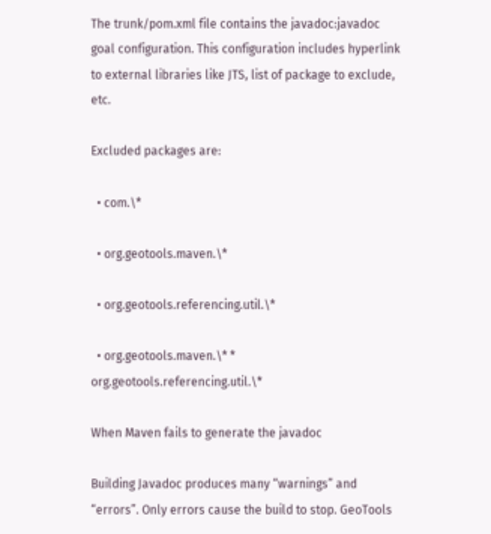The trunk/pom.xml file contains the javadoc:javadoc goal configuration. This configuration includes hyperlink to external libraries like JTS, list of package to exclude, etc.

Excluded packages are:

  • com.\*

  • org.geotools.maven.\*

  • org.geotools.referencing.util.\*

  • org.geotools.maven.\* * org.geotools.referencing.util.\*

When Maven fails to generate the javadoc

Building Javadoc produces many “warnings” and “errors”. Only errors cause the build to stop. GeoTools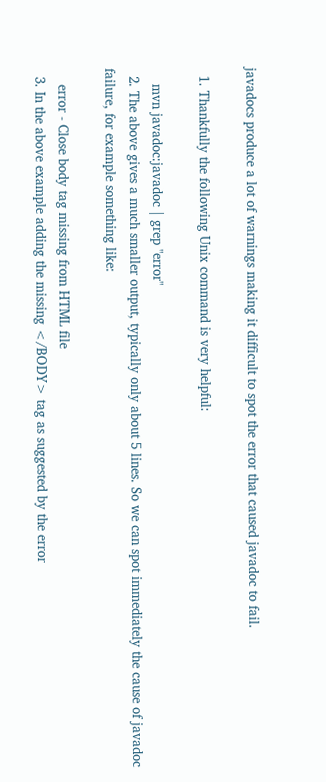javadocs produce a lot of warnings making it difficult to spot the error that caused javadoc to fail.

  1. Thankfully the following Unix command is very helpful:

    mvn javadoc:javadoc | grep "error"
  2. The above gives a much smaller output, typically only about 5 lines. So we can spot immediately the cause of javadoc failure, for example something like:

    error - Close body tag missing from HTML file
  3. In the above example adding the missing </BODY> tag as suggested by the error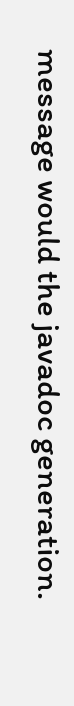message would the javadoc generation.